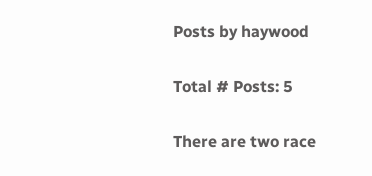Posts by haywood

Total # Posts: 5

There are two race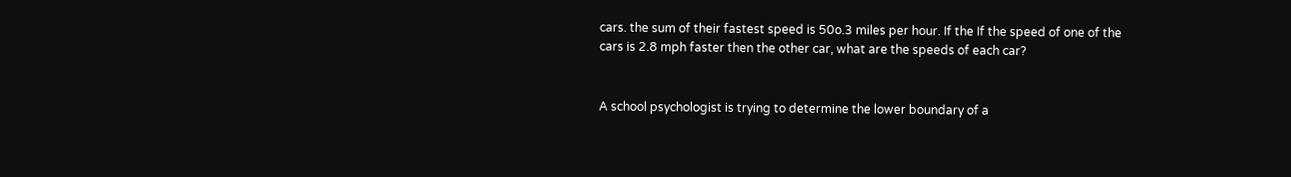cars. the sum of their fastest speed is 50o.3 miles per hour. If the If the speed of one of the cars is 2.8 mph faster then the other car, what are the speeds of each car?


A school psychologist is trying to determine the lower boundary of a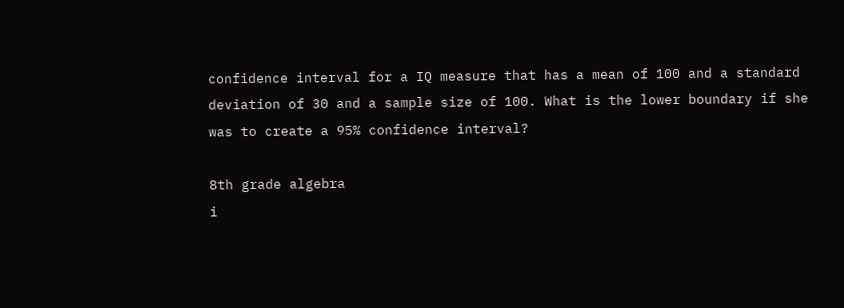confidence interval for a IQ measure that has a mean of 100 and a standard deviation of 30 and a sample size of 100. What is the lower boundary if she was to create a 95% confidence interval?

8th grade algebra
i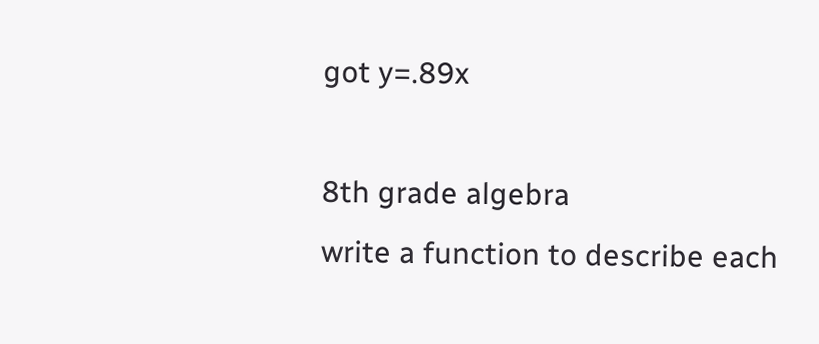got y=.89x

8th grade algebra
write a function to describe each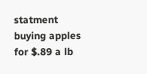statment buying apples for $.89 a lb